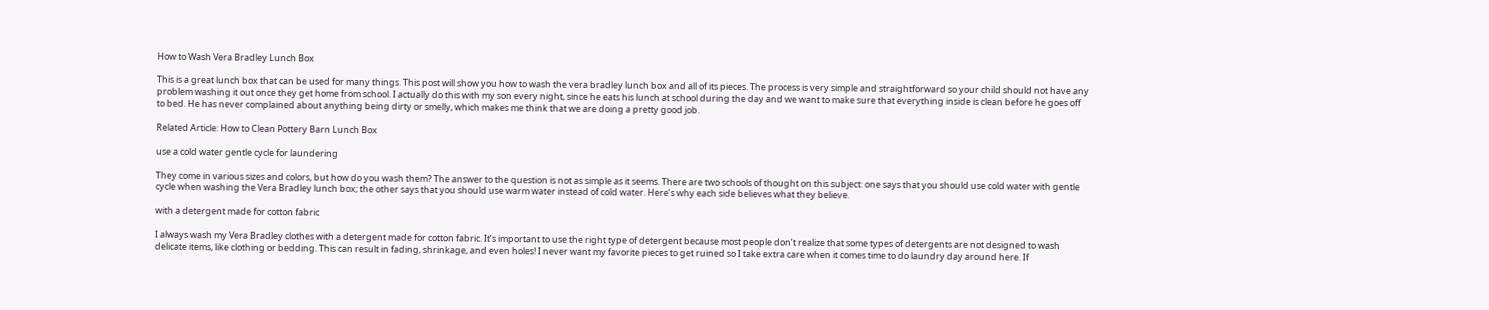How to Wash Vera Bradley Lunch Box

This is a great lunch box that can be used for many things. This post will show you how to wash the vera bradley lunch box and all of its pieces. The process is very simple and straightforward so your child should not have any problem washing it out once they get home from school. I actually do this with my son every night, since he eats his lunch at school during the day and we want to make sure that everything inside is clean before he goes off to bed. He has never complained about anything being dirty or smelly, which makes me think that we are doing a pretty good job.

Related Article: How to Clean Pottery Barn Lunch Box

use a cold water gentle cycle for laundering

They come in various sizes and colors, but how do you wash them? The answer to the question is not as simple as it seems. There are two schools of thought on this subject: one says that you should use cold water with gentle cycle when washing the Vera Bradley lunch box; the other says that you should use warm water instead of cold water. Here’s why each side believes what they believe.

with a detergent made for cotton fabric

I always wash my Vera Bradley clothes with a detergent made for cotton fabric. It’s important to use the right type of detergent because most people don’t realize that some types of detergents are not designed to wash delicate items, like clothing or bedding. This can result in fading, shrinkage, and even holes! I never want my favorite pieces to get ruined so I take extra care when it comes time to do laundry day around here. If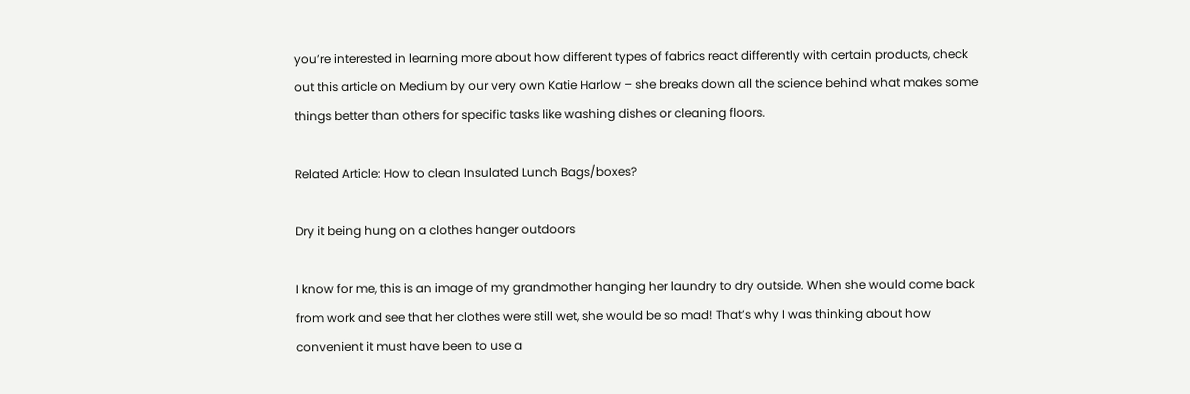you’re interested in learning more about how different types of fabrics react differently with certain products, check out this article on Medium by our very own Katie Harlow – she breaks down all the science behind what makes some things better than others for specific tasks like washing dishes or cleaning floors.

Related Article: How to clean Insulated Lunch Bags/boxes?

Dry it being hung on a clothes hanger outdoors

I know for me, this is an image of my grandmother hanging her laundry to dry outside. When she would come back from work and see that her clothes were still wet, she would be so mad! That’s why I was thinking about how convenient it must have been to use a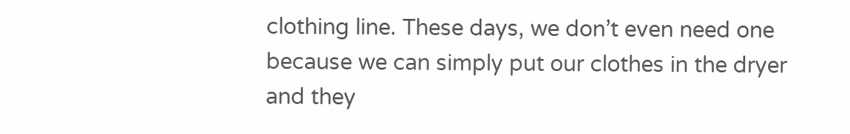clothing line. These days, we don’t even need one because we can simply put our clothes in the dryer and they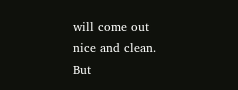will come out nice and clean. But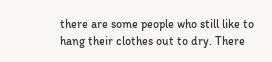there are some people who still like to hang their clothes out to dry. There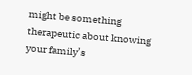might be something therapeutic about knowing your family’s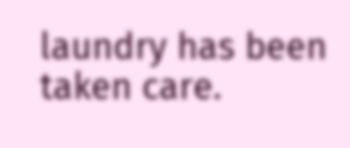laundry has been taken care.